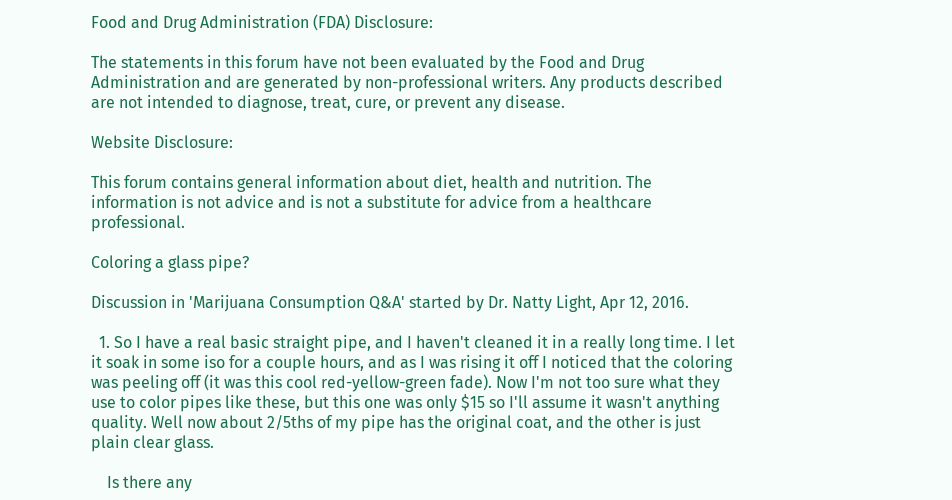Food and Drug Administration (FDA) Disclosure:

The statements in this forum have not been evaluated by the Food and Drug Administration and are generated by non-professional writers. Any products described are not intended to diagnose, treat, cure, or prevent any disease.

Website Disclosure:

This forum contains general information about diet, health and nutrition. The information is not advice and is not a substitute for advice from a healthcare professional.

Coloring a glass pipe?

Discussion in 'Marijuana Consumption Q&A' started by Dr. Natty Light, Apr 12, 2016.

  1. So I have a real basic straight pipe, and I haven't cleaned it in a really long time. I let it soak in some iso for a couple hours, and as I was rising it off I noticed that the coloring was peeling off (it was this cool red-yellow-green fade). Now I'm not too sure what they use to color pipes like these, but this one was only $15 so I'll assume it wasn't anything quality. Well now about 2/5ths of my pipe has the original coat, and the other is just plain clear glass.

    Is there any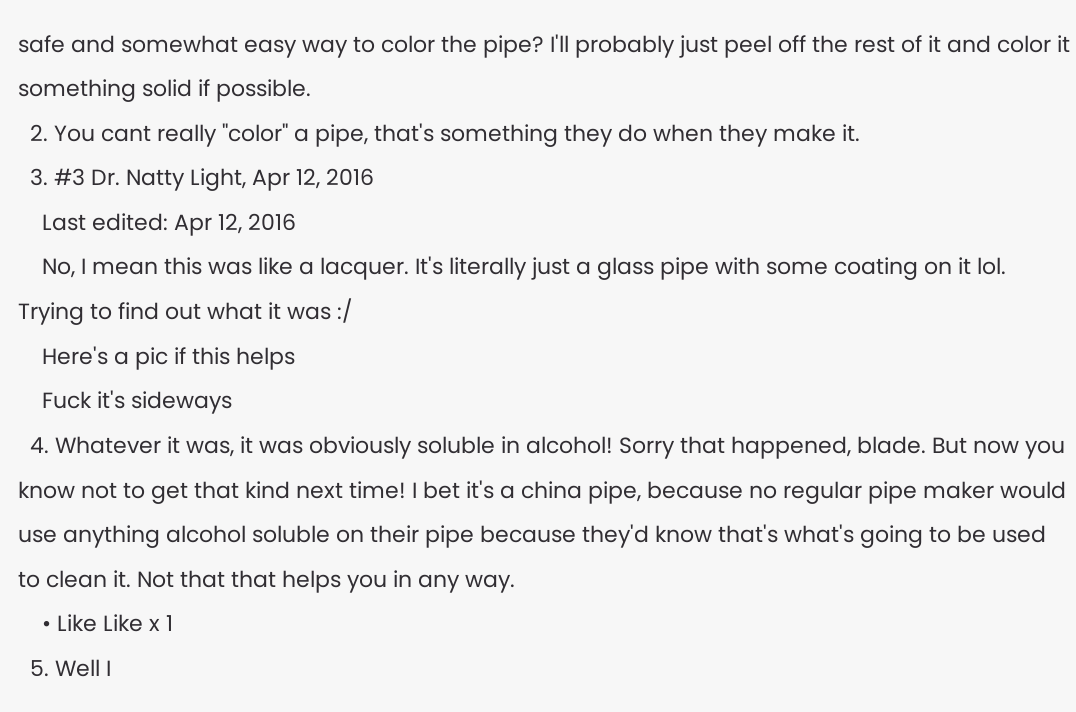safe and somewhat easy way to color the pipe? I'll probably just peel off the rest of it and color it something solid if possible.
  2. You cant really "color" a pipe, that's something they do when they make it.
  3. #3 Dr. Natty Light, Apr 12, 2016
    Last edited: Apr 12, 2016
    No, I mean this was like a lacquer. It's literally just a glass pipe with some coating on it lol. Trying to find out what it was :/
    Here's a pic if this helps
    Fuck it's sideways
  4. Whatever it was, it was obviously soluble in alcohol! Sorry that happened, blade. But now you know not to get that kind next time! I bet it's a china pipe, because no regular pipe maker would use anything alcohol soluble on their pipe because they'd know that's what's going to be used to clean it. Not that that helps you in any way.
    • Like Like x 1
  5. Well I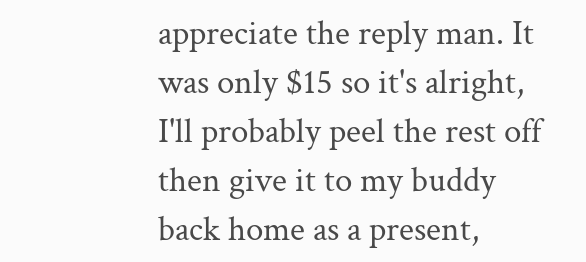appreciate the reply man. It was only $15 so it's alright, I'll probably peel the rest off then give it to my buddy back home as a present,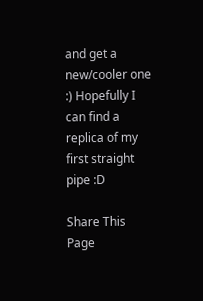and get a new/cooler one :) Hopefully I can find a replica of my first straight pipe :D

Share This Page